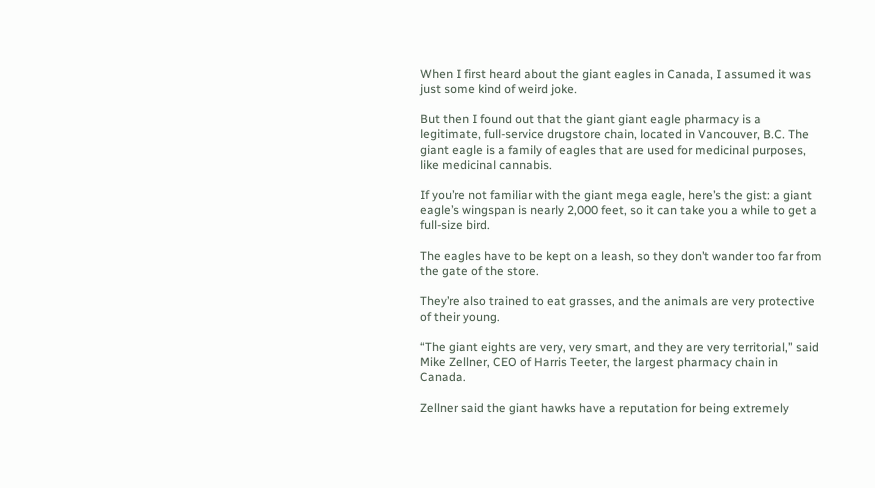When I first heard about the giant eagles in Canada, I assumed it was just some kind of weird joke.

But then I found out that the giant giant eagle pharmacy is a legitimate, full-service drugstore chain, located in Vancouver, B.C. The giant eagle is a family of eagles that are used for medicinal purposes, like medicinal cannabis.

If you’re not familiar with the giant mega eagle, here’s the gist: a giant eagle’s wingspan is nearly 2,000 feet, so it can take you a while to get a full-size bird.

The eagles have to be kept on a leash, so they don’t wander too far from the gate of the store.

They’re also trained to eat grasses, and the animals are very protective of their young.

“The giant eights are very, very smart, and they are very territorial,” said Mike Zellner, CEO of Harris Teeter, the largest pharmacy chain in Canada.

Zellner said the giant hawks have a reputation for being extremely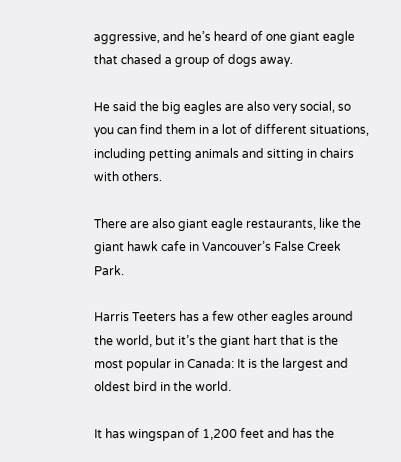aggressive, and he’s heard of one giant eagle that chased a group of dogs away.

He said the big eagles are also very social, so you can find them in a lot of different situations, including petting animals and sitting in chairs with others.

There are also giant eagle restaurants, like the giant hawk cafe in Vancouver’s False Creek Park.

Harris Teeters has a few other eagles around the world, but it’s the giant hart that is the most popular in Canada: It is the largest and oldest bird in the world.

It has wingspan of 1,200 feet and has the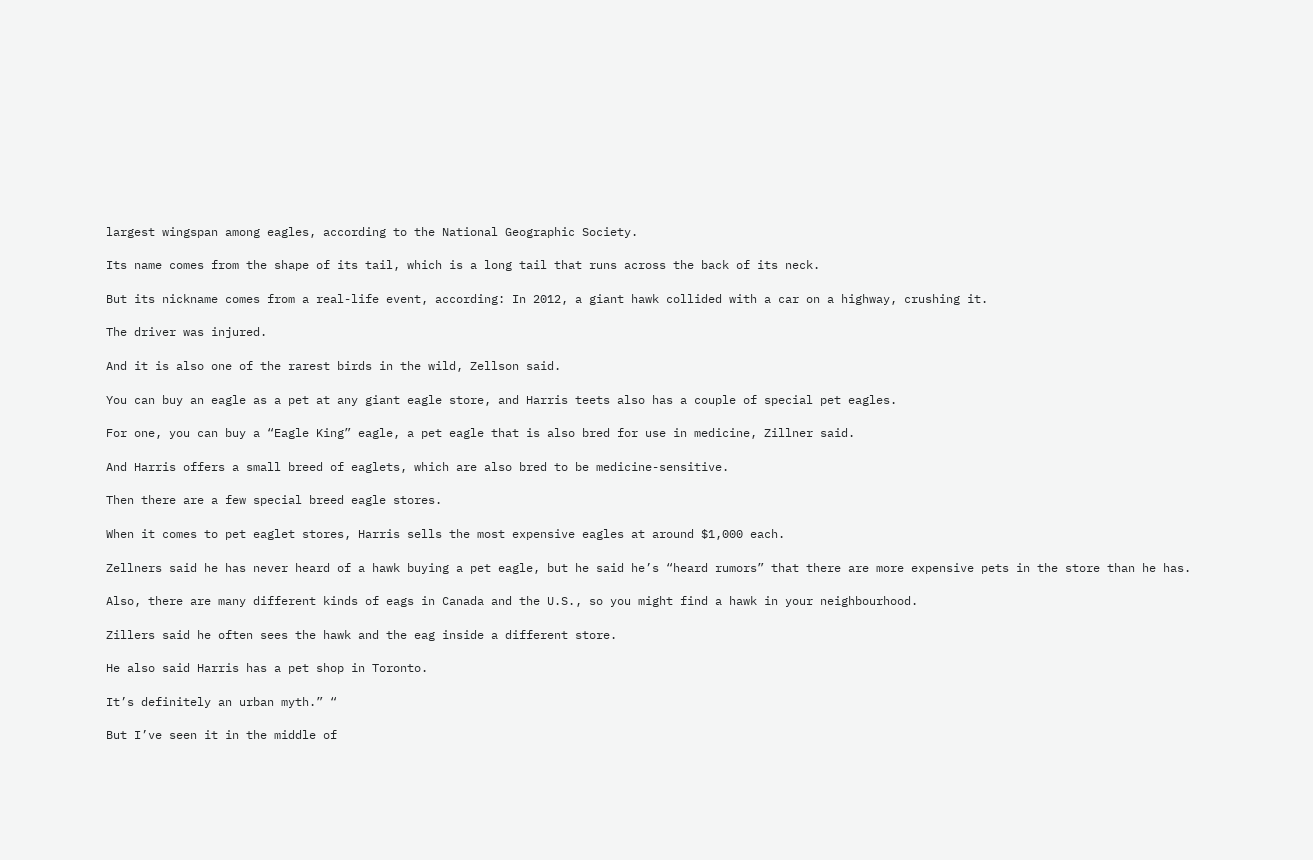largest wingspan among eagles, according to the National Geographic Society.

Its name comes from the shape of its tail, which is a long tail that runs across the back of its neck.

But its nickname comes from a real-life event, according: In 2012, a giant hawk collided with a car on a highway, crushing it.

The driver was injured.

And it is also one of the rarest birds in the wild, Zellson said.

You can buy an eagle as a pet at any giant eagle store, and Harris teets also has a couple of special pet eagles.

For one, you can buy a “Eagle King” eagle, a pet eagle that is also bred for use in medicine, Zillner said.

And Harris offers a small breed of eaglets, which are also bred to be medicine-sensitive.

Then there are a few special breed eagle stores.

When it comes to pet eaglet stores, Harris sells the most expensive eagles at around $1,000 each.

Zellners said he has never heard of a hawk buying a pet eagle, but he said he’s “heard rumors” that there are more expensive pets in the store than he has.

Also, there are many different kinds of eags in Canada and the U.S., so you might find a hawk in your neighbourhood.

Zillers said he often sees the hawk and the eag inside a different store.

He also said Harris has a pet shop in Toronto.

It’s definitely an urban myth.” “

But I’ve seen it in the middle of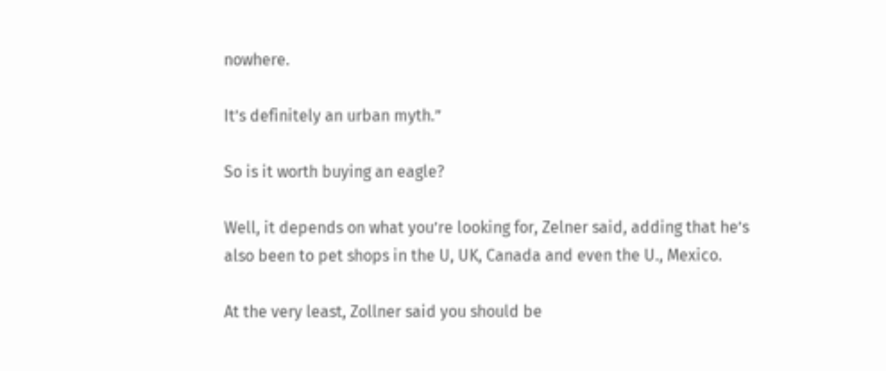nowhere.

It’s definitely an urban myth.”

So is it worth buying an eagle?

Well, it depends on what you’re looking for, Zelner said, adding that he’s also been to pet shops in the U, UK, Canada and even the U., Mexico.

At the very least, Zollner said you should be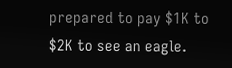prepared to pay $1K to $2K to see an eagle.